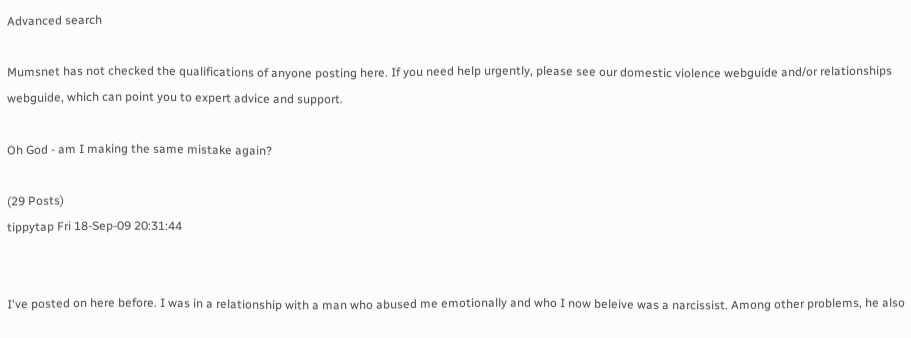Advanced search

Mumsnet has not checked the qualifications of anyone posting here. If you need help urgently, please see our domestic violence webguide and/or relationships webguide, which can point you to expert advice and support.

Oh God - am I making the same mistake again?

(29 Posts)
tippytap Fri 18-Sep-09 20:31:44


I've posted on here before. I was in a relationship with a man who abused me emotionally and who I now beleive was a narcissist. Among other problems, he also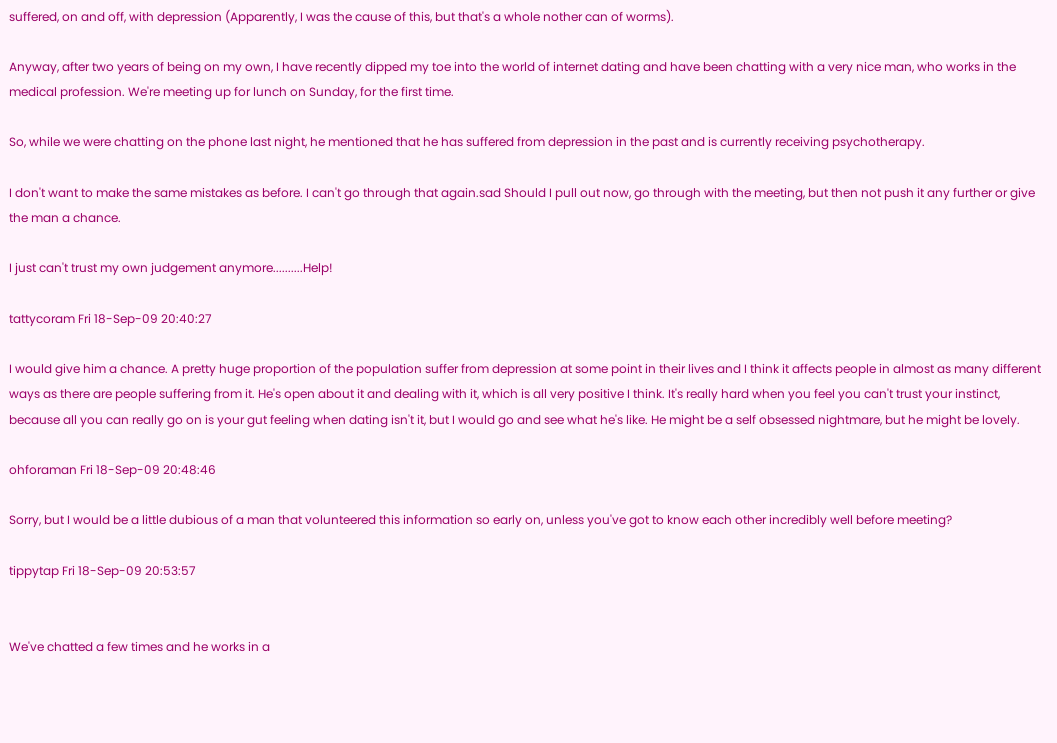suffered, on and off, with depression (Apparently, I was the cause of this, but that's a whole nother can of worms).

Anyway, after two years of being on my own, I have recently dipped my toe into the world of internet dating and have been chatting with a very nice man, who works in the medical profession. We're meeting up for lunch on Sunday, for the first time.

So, while we were chatting on the phone last night, he mentioned that he has suffered from depression in the past and is currently receiving psychotherapy.

I don't want to make the same mistakes as before. I can't go through that again.sad Should I pull out now, go through with the meeting, but then not push it any further or give the man a chance.

I just can't trust my own judgement anymore..........Help!

tattycoram Fri 18-Sep-09 20:40:27

I would give him a chance. A pretty huge proportion of the population suffer from depression at some point in their lives and I think it affects people in almost as many different ways as there are people suffering from it. He's open about it and dealing with it, which is all very positive I think. It's really hard when you feel you can't trust your instinct, because all you can really go on is your gut feeling when dating isn't it, but I would go and see what he's like. He might be a self obsessed nightmare, but he might be lovely.

ohforaman Fri 18-Sep-09 20:48:46

Sorry, but I would be a little dubious of a man that volunteered this information so early on, unless you've got to know each other incredibly well before meeting?

tippytap Fri 18-Sep-09 20:53:57


We've chatted a few times and he works in a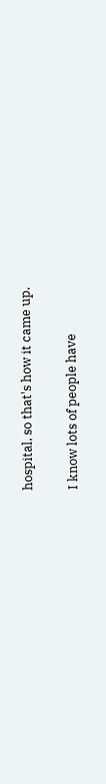hospital, so that's how it came up.

I know lots of people have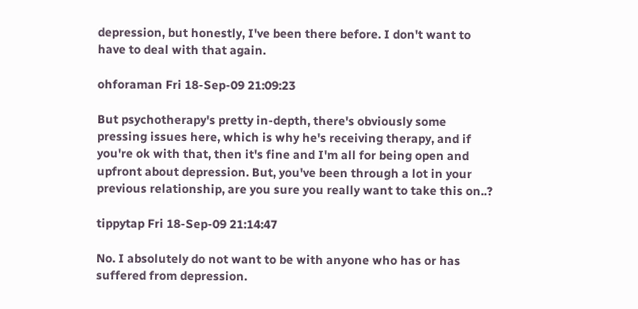depression, but honestly, I've been there before. I don't want to have to deal with that again.

ohforaman Fri 18-Sep-09 21:09:23

But psychotherapy's pretty in-depth, there's obviously some pressing issues here, which is why he's receiving therapy, and if you're ok with that, then it's fine and I'm all for being open and upfront about depression. But, you've been through a lot in your previous relationship, are you sure you really want to take this on..?

tippytap Fri 18-Sep-09 21:14:47

No. I absolutely do not want to be with anyone who has or has suffered from depression.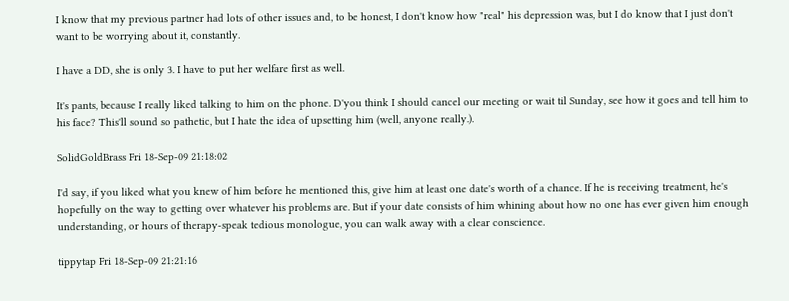I know that my previous partner had lots of other issues and, to be honest, I don't know how "real" his depression was, but I do know that I just don't want to be worrying about it, constantly.

I have a DD, she is only 3. I have to put her welfare first as well.

It's pants, because I really liked talking to him on the phone. D'you think I should cancel our meeting or wait til Sunday, see how it goes and tell him to his face? This'll sound so pathetic, but I hate the idea of upsetting him (well, anyone really.).

SolidGoldBrass Fri 18-Sep-09 21:18:02

I'd say, if you liked what you knew of him before he mentioned this, give him at least one date's worth of a chance. If he is receiving treatment, he's hopefully on the way to getting over whatever his problems are. But if your date consists of him whining about how no one has ever given him enough understanding, or hours of therapy-speak tedious monologue, you can walk away with a clear conscience.

tippytap Fri 18-Sep-09 21:21:16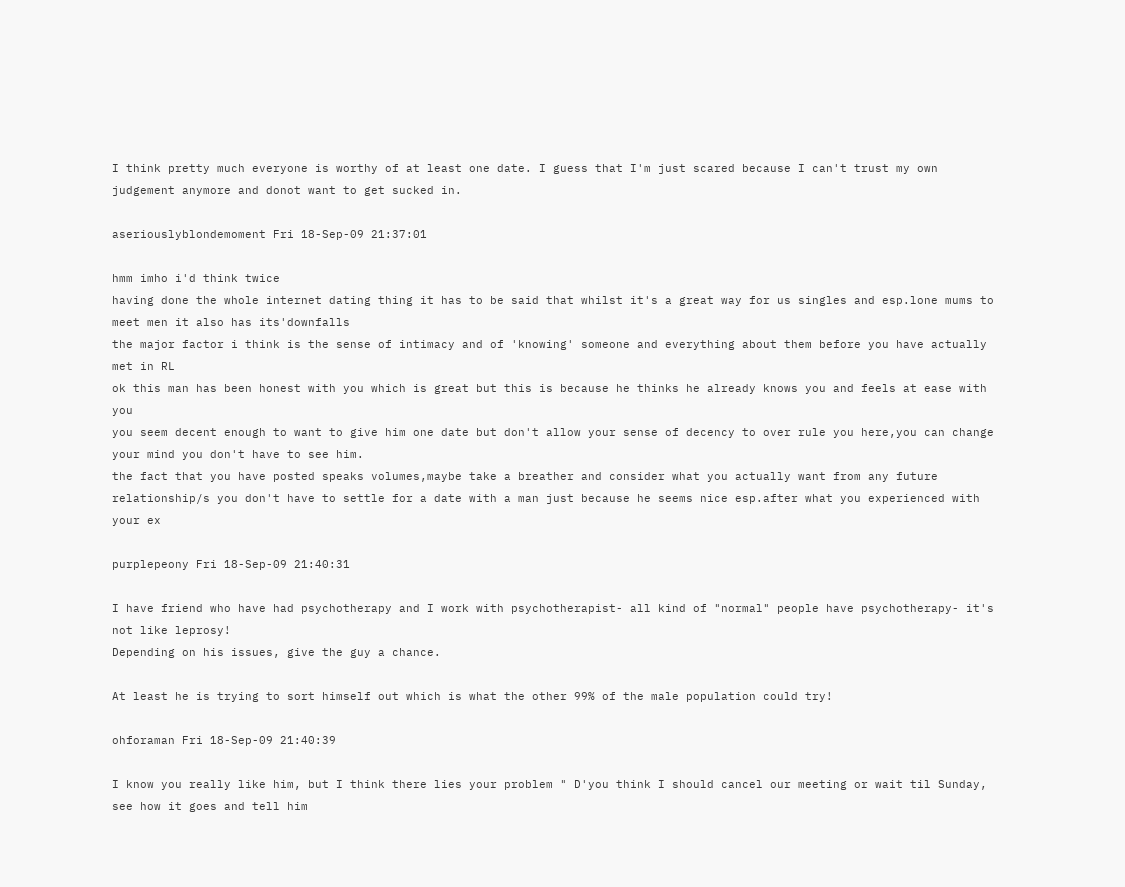I think pretty much everyone is worthy of at least one date. I guess that I'm just scared because I can't trust my own judgement anymore and donot want to get sucked in.

aseriouslyblondemoment Fri 18-Sep-09 21:37:01

hmm imho i'd think twice
having done the whole internet dating thing it has to be said that whilst it's a great way for us singles and esp.lone mums to meet men it also has its'downfalls
the major factor i think is the sense of intimacy and of 'knowing' someone and everything about them before you have actually met in RL
ok this man has been honest with you which is great but this is because he thinks he already knows you and feels at ease with you
you seem decent enough to want to give him one date but don't allow your sense of decency to over rule you here,you can change your mind you don't have to see him.
the fact that you have posted speaks volumes,maybe take a breather and consider what you actually want from any future relationship/s you don't have to settle for a date with a man just because he seems nice esp.after what you experienced with your ex

purplepeony Fri 18-Sep-09 21:40:31

I have friend who have had psychotherapy and I work with psychotherapist- all kind of "normal" people have psychotherapy- it's not like leprosy!
Depending on his issues, give the guy a chance.

At least he is trying to sort himself out which is what the other 99% of the male population could try!

ohforaman Fri 18-Sep-09 21:40:39

I know you really like him, but I think there lies your problem " D'you think I should cancel our meeting or wait til Sunday, see how it goes and tell him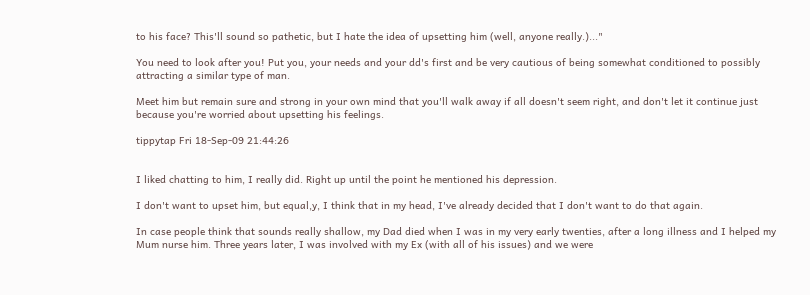to his face? This'll sound so pathetic, but I hate the idea of upsetting him (well, anyone really.)..."

You need to look after you! Put you, your needs and your dd's first and be very cautious of being somewhat conditioned to possibly attracting a similar type of man.

Meet him but remain sure and strong in your own mind that you'll walk away if all doesn't seem right, and don't let it continue just because you're worried about upsetting his feelings.

tippytap Fri 18-Sep-09 21:44:26


I liked chatting to him, I really did. Right up until the point he mentioned his depression.

I don't want to upset him, but equal,y, I think that in my head, I've already decided that I don't want to do that again.

In case people think that sounds really shallow, my Dad died when I was in my very early twenties, after a long illness and I helped my Mum nurse him. Three years later, I was involved with my Ex (with all of his issues) and we were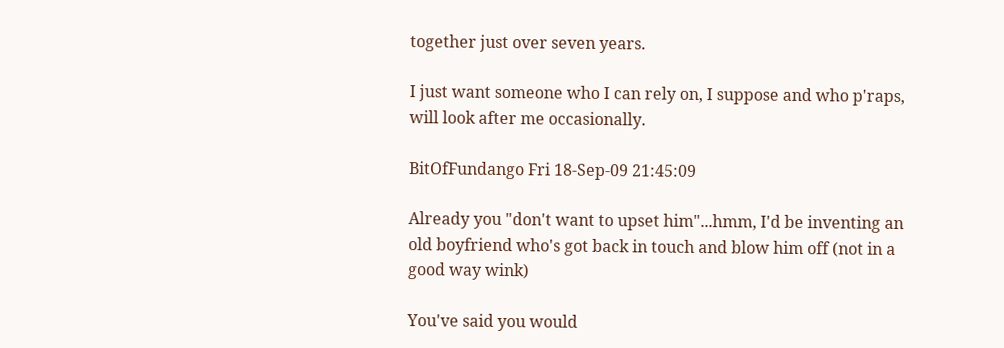together just over seven years.

I just want someone who I can rely on, I suppose and who p'raps, will look after me occasionally.

BitOfFundango Fri 18-Sep-09 21:45:09

Already you "don't want to upset him"...hmm, I'd be inventing an old boyfriend who's got back in touch and blow him off (not in a good way wink)

You've said you would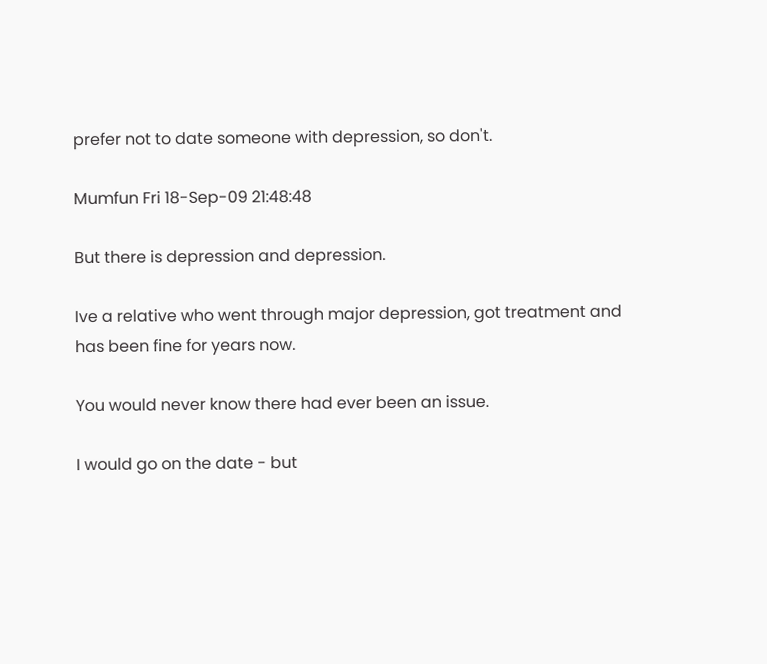prefer not to date someone with depression, so don't.

Mumfun Fri 18-Sep-09 21:48:48

But there is depression and depression.

Ive a relative who went through major depression, got treatment and has been fine for years now.

You would never know there had ever been an issue.

I would go on the date - but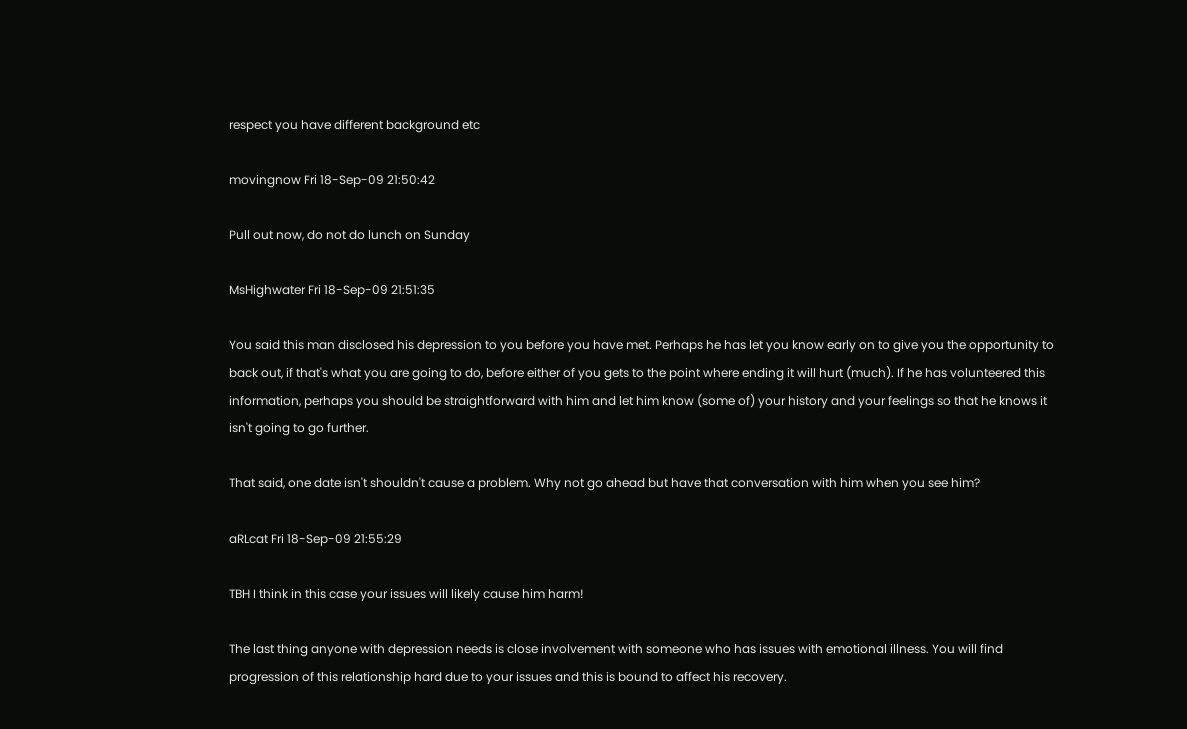respect you have different background etc

movingnow Fri 18-Sep-09 21:50:42

Pull out now, do not do lunch on Sunday

MsHighwater Fri 18-Sep-09 21:51:35

You said this man disclosed his depression to you before you have met. Perhaps he has let you know early on to give you the opportunity to back out, if that's what you are going to do, before either of you gets to the point where ending it will hurt (much). If he has volunteered this information, perhaps you should be straightforward with him and let him know (some of) your history and your feelings so that he knows it isn't going to go further.

That said, one date isn't shouldn't cause a problem. Why not go ahead but have that conversation with him when you see him?

aRLcat Fri 18-Sep-09 21:55:29

TBH I think in this case your issues will likely cause him harm!

The last thing anyone with depression needs is close involvement with someone who has issues with emotional illness. You will find progression of this relationship hard due to your issues and this is bound to affect his recovery.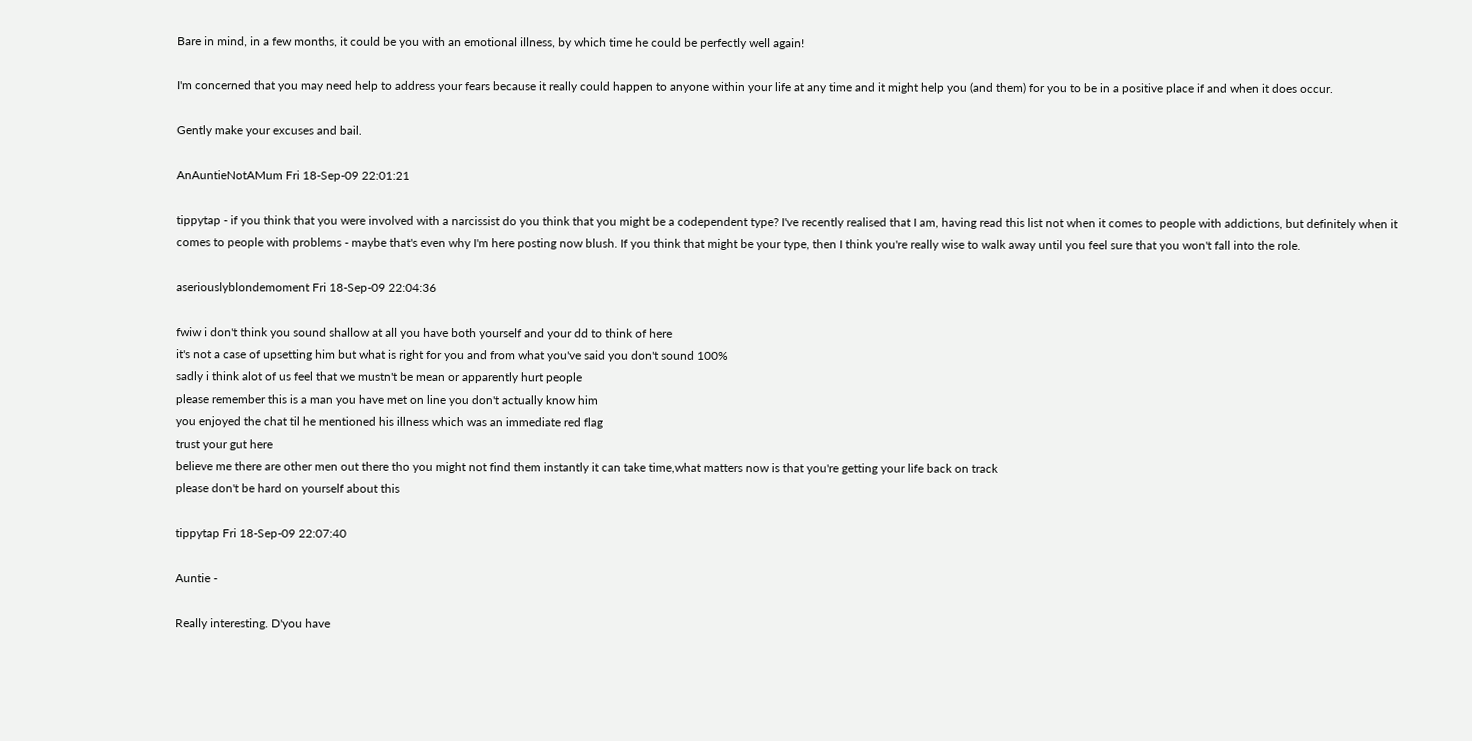Bare in mind, in a few months, it could be you with an emotional illness, by which time he could be perfectly well again!

I'm concerned that you may need help to address your fears because it really could happen to anyone within your life at any time and it might help you (and them) for you to be in a positive place if and when it does occur.

Gently make your excuses and bail.

AnAuntieNotAMum Fri 18-Sep-09 22:01:21

tippytap - if you think that you were involved with a narcissist do you think that you might be a codependent type? I've recently realised that I am, having read this list not when it comes to people with addictions, but definitely when it comes to people with problems - maybe that's even why I'm here posting now blush. If you think that might be your type, then I think you're really wise to walk away until you feel sure that you won't fall into the role.

aseriouslyblondemoment Fri 18-Sep-09 22:04:36

fwiw i don't think you sound shallow at all you have both yourself and your dd to think of here
it's not a case of upsetting him but what is right for you and from what you've said you don't sound 100%
sadly i think alot of us feel that we mustn't be mean or apparently hurt people
please remember this is a man you have met on line you don't actually know him
you enjoyed the chat til he mentioned his illness which was an immediate red flag
trust your gut here
believe me there are other men out there tho you might not find them instantly it can take time,what matters now is that you're getting your life back on track
please don't be hard on yourself about this

tippytap Fri 18-Sep-09 22:07:40

Auntie -

Really interesting. D'you have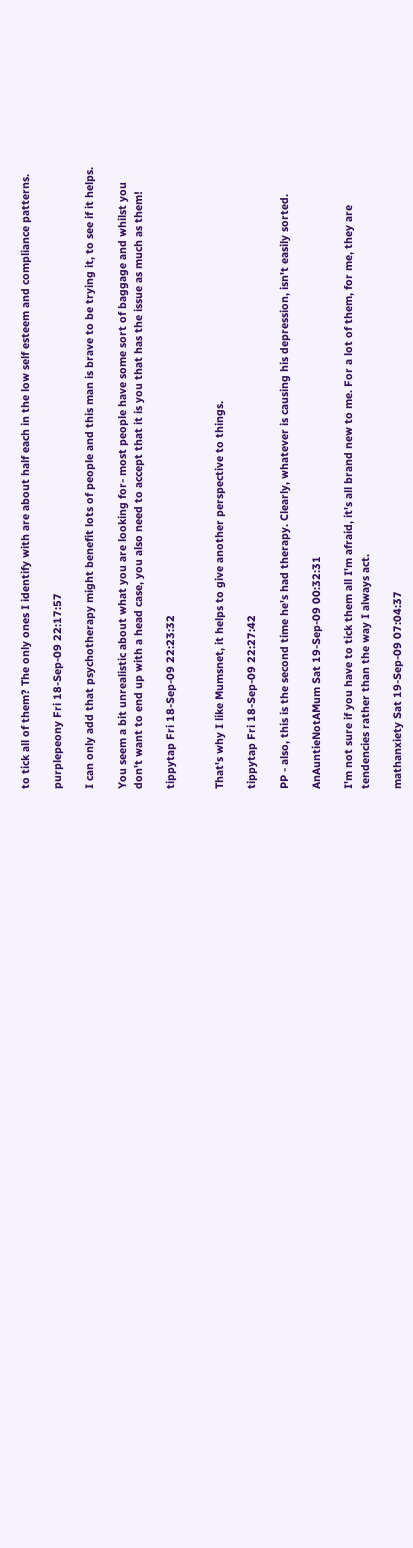to tick all of them? The only ones I identify with are about half each in the low self esteem and compliance patterns.

purplepeony Fri 18-Sep-09 22:17:57

I can only add that psychotherapy might benefit lots of people and this man is brave to be trying it, to see if it helps.

You seem a bit unrealistic about what you are looking for- most people have some sort of baggage and whilst you don't want to end up with a head case, you also need to accept that it is you that has the issue as much as them!

tippytap Fri 18-Sep-09 22:23:32


That's why I like Mumsnet, it helps to give another perspective to things.

tippytap Fri 18-Sep-09 22:27:42

PP - also, this is the second time he's had therapy. Clearly, whatever is causing his depression, isn't easily sorted.

AnAuntieNotAMum Sat 19-Sep-09 00:32:31

I'm not sure if you have to tick them all I'm afraid, it's all brand new to me. For a lot of them, for me, they are tendencies rather than the way I always act.

mathanxiety Sat 19-Sep-09 07:04:37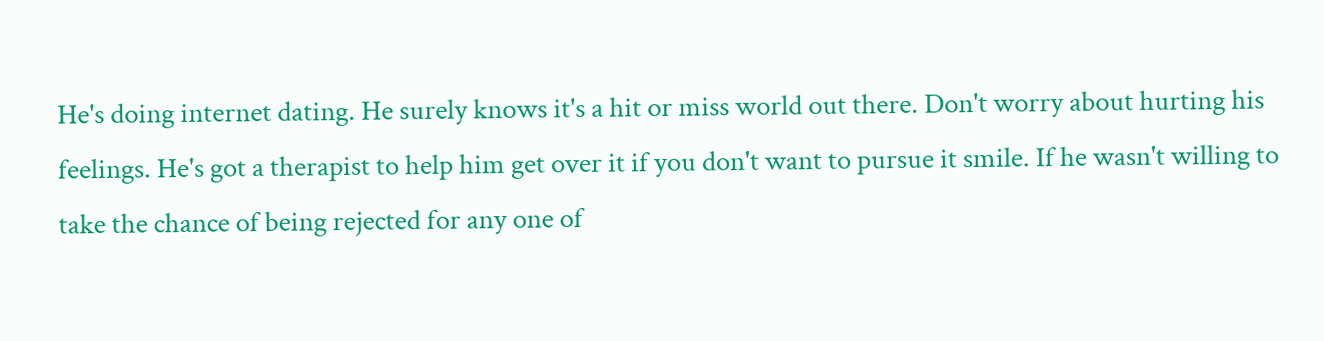He's doing internet dating. He surely knows it's a hit or miss world out there. Don't worry about hurting his feelings. He's got a therapist to help him get over it if you don't want to pursue it smile. If he wasn't willing to take the chance of being rejected for any one of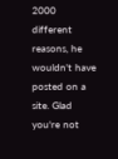2000 different reasons, he wouldn't have posted on a site. Glad you're not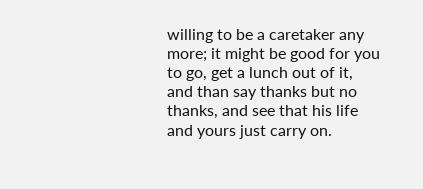willing to be a caretaker any more; it might be good for you to go, get a lunch out of it, and than say thanks but no thanks, and see that his life and yours just carry on.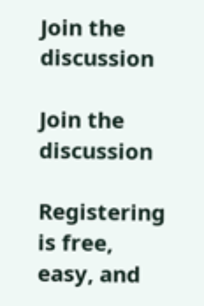Join the discussion

Join the discussion

Registering is free, easy, and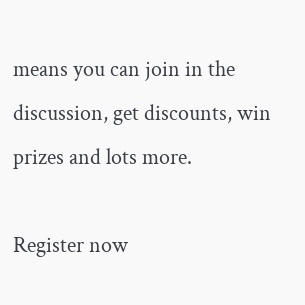means you can join in the discussion, get discounts, win prizes and lots more.

Register now